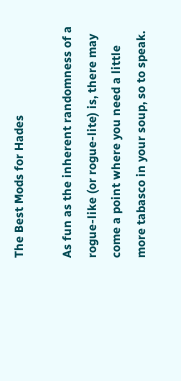The Best Mods for Hades

As fun as the inherent randomness of a rogue-like (or rogue-lite) is, there may come a point where you need a little more tabasco in your soup, so to speak.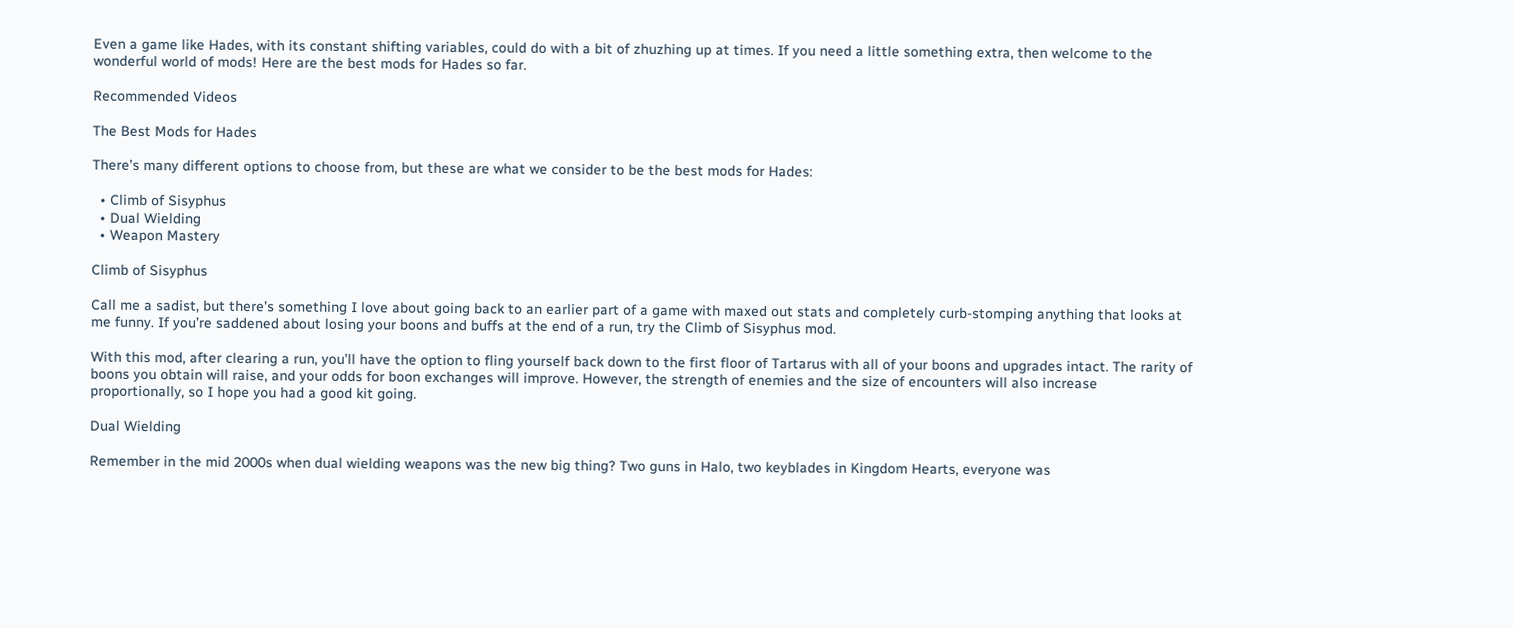Even a game like Hades, with its constant shifting variables, could do with a bit of zhuzhing up at times. If you need a little something extra, then welcome to the wonderful world of mods! Here are the best mods for Hades so far.

Recommended Videos

The Best Mods for Hades

There’s many different options to choose from, but these are what we consider to be the best mods for Hades:

  • Climb of Sisyphus
  • Dual Wielding
  • Weapon Mastery

Climb of Sisyphus

Call me a sadist, but there’s something I love about going back to an earlier part of a game with maxed out stats and completely curb-stomping anything that looks at me funny. If you’re saddened about losing your boons and buffs at the end of a run, try the Climb of Sisyphus mod.

With this mod, after clearing a run, you’ll have the option to fling yourself back down to the first floor of Tartarus with all of your boons and upgrades intact. The rarity of boons you obtain will raise, and your odds for boon exchanges will improve. However, the strength of enemies and the size of encounters will also increase proportionally, so I hope you had a good kit going.

Dual Wielding

Remember in the mid 2000s when dual wielding weapons was the new big thing? Two guns in Halo, two keyblades in Kingdom Hearts, everyone was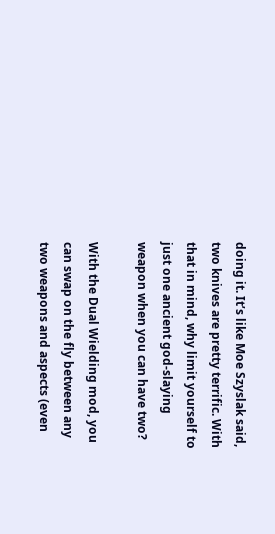doing it. It’s like Moe Szyslak said, two knives are pretty terrific. With that in mind, why limit yourself to just one ancient god-slaying weapon when you can have two?

With the Dual Wielding mod, you can swap on the fly between any two weapons and aspects (even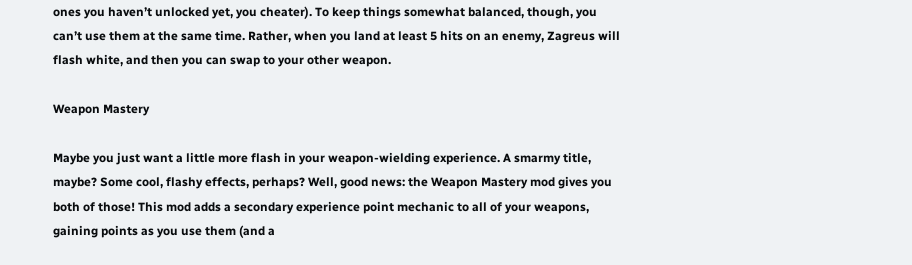ones you haven’t unlocked yet, you cheater). To keep things somewhat balanced, though, you can’t use them at the same time. Rather, when you land at least 5 hits on an enemy, Zagreus will flash white, and then you can swap to your other weapon.

Weapon Mastery

Maybe you just want a little more flash in your weapon-wielding experience. A smarmy title, maybe? Some cool, flashy effects, perhaps? Well, good news: the Weapon Mastery mod gives you both of those! This mod adds a secondary experience point mechanic to all of your weapons, gaining points as you use them (and a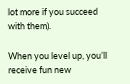lot more if you succeed with them).

When you level up, you’ll receive fun new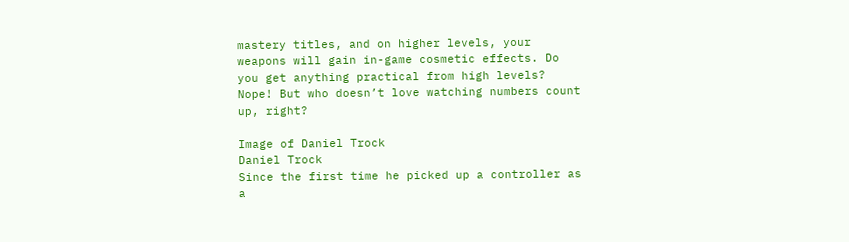mastery titles, and on higher levels, your weapons will gain in-game cosmetic effects. Do you get anything practical from high levels? Nope! But who doesn’t love watching numbers count up, right?

Image of Daniel Trock
Daniel Trock
Since the first time he picked up a controller as a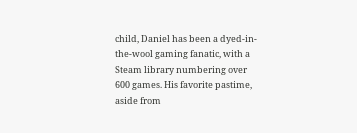child, Daniel has been a dyed-in-the-wool gaming fanatic, with a Steam library numbering over 600 games. His favorite pastime, aside from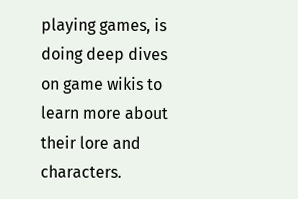playing games, is doing deep dives on game wikis to learn more about their lore and characters.